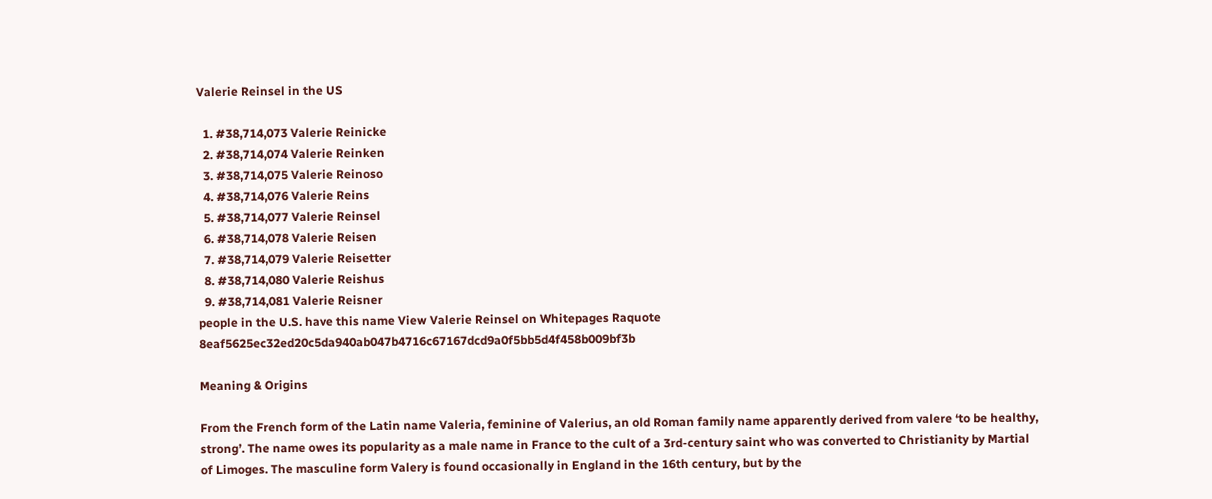Valerie Reinsel in the US

  1. #38,714,073 Valerie Reinicke
  2. #38,714,074 Valerie Reinken
  3. #38,714,075 Valerie Reinoso
  4. #38,714,076 Valerie Reins
  5. #38,714,077 Valerie Reinsel
  6. #38,714,078 Valerie Reisen
  7. #38,714,079 Valerie Reisetter
  8. #38,714,080 Valerie Reishus
  9. #38,714,081 Valerie Reisner
people in the U.S. have this name View Valerie Reinsel on Whitepages Raquote 8eaf5625ec32ed20c5da940ab047b4716c67167dcd9a0f5bb5d4f458b009bf3b

Meaning & Origins

From the French form of the Latin name Valeria, feminine of Valerius, an old Roman family name apparently derived from valere ‘to be healthy, strong’. The name owes its popularity as a male name in France to the cult of a 3rd-century saint who was converted to Christianity by Martial of Limoges. The masculine form Valery is found occasionally in England in the 16th century, but by the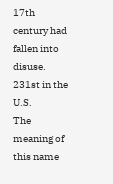17th century had fallen into disuse.
231st in the U.S.
The meaning of this name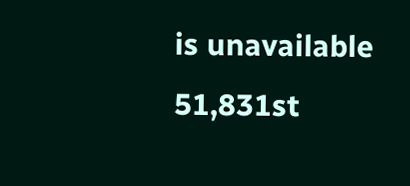is unavailable
51,831st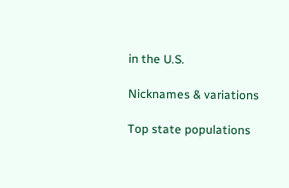in the U.S.

Nicknames & variations

Top state populations